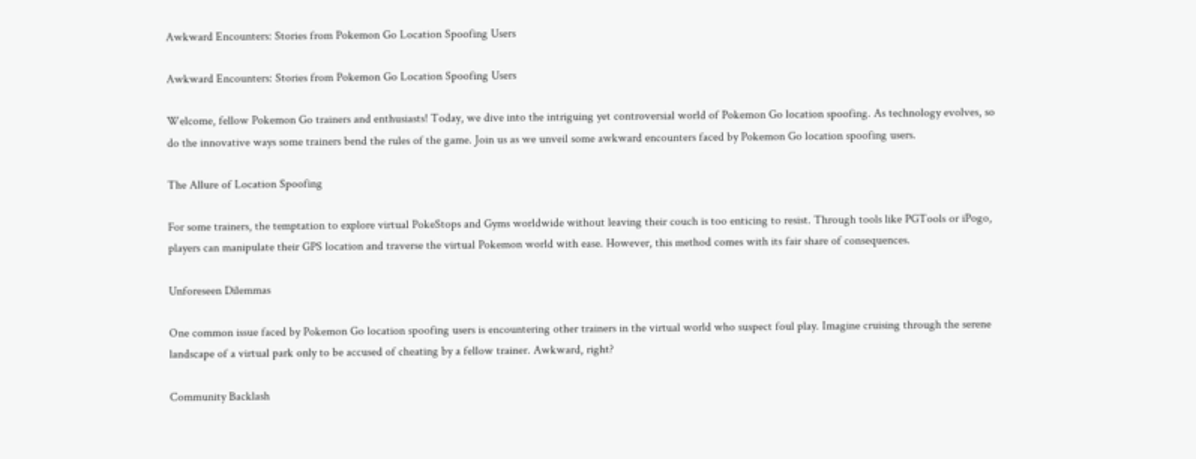Awkward Encounters: Stories from Pokemon Go Location Spoofing Users

Awkward Encounters: Stories from Pokemon Go Location Spoofing Users

Welcome, fellow Pokemon Go trainers and enthusiasts! Today, we dive into the intriguing yet controversial world of Pokemon Go location spoofing. As technology evolves, so do the innovative ways some trainers bend the rules of the game. Join us as we unveil some awkward encounters faced by Pokemon Go location spoofing users.

The Allure of Location Spoofing

For some trainers, the temptation to explore virtual PokeStops and Gyms worldwide without leaving their couch is too enticing to resist. Through tools like PGTools or iPogo, players can manipulate their GPS location and traverse the virtual Pokemon world with ease. However, this method comes with its fair share of consequences.

Unforeseen Dilemmas

One common issue faced by Pokemon Go location spoofing users is encountering other trainers in the virtual world who suspect foul play. Imagine cruising through the serene landscape of a virtual park only to be accused of cheating by a fellow trainer. Awkward, right?

Community Backlash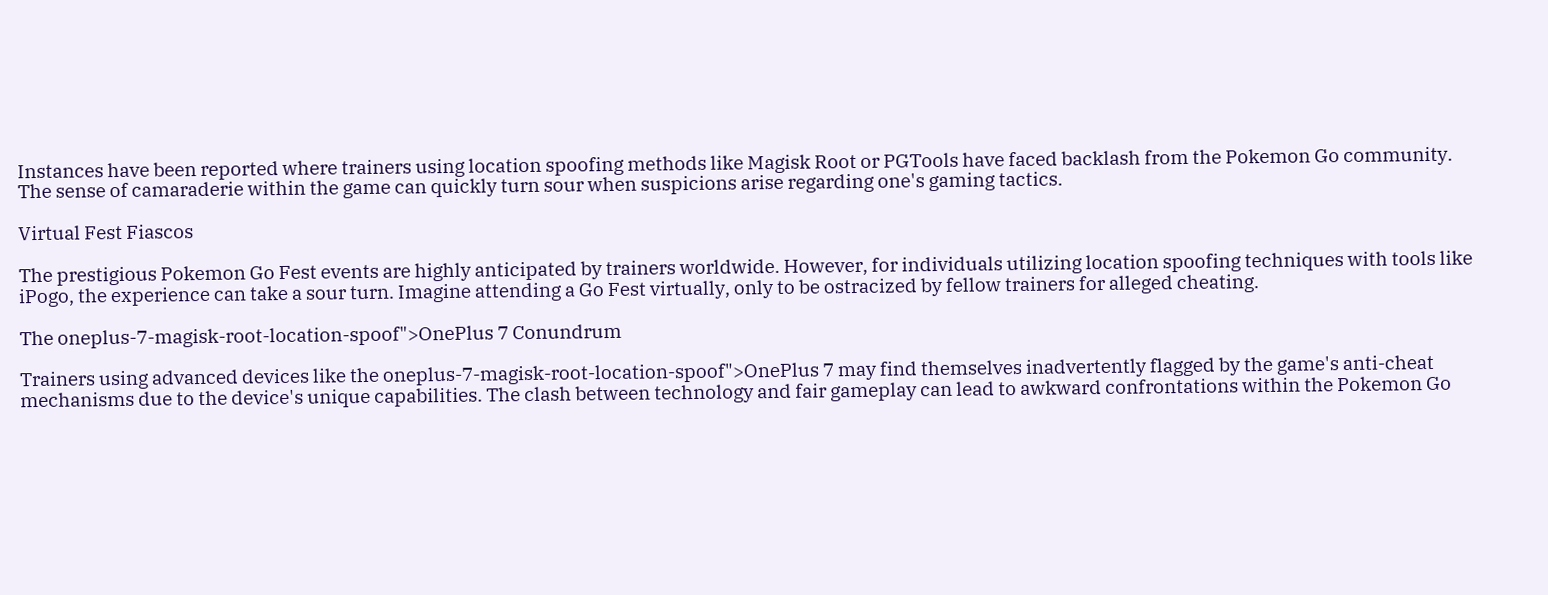Instances have been reported where trainers using location spoofing methods like Magisk Root or PGTools have faced backlash from the Pokemon Go community. The sense of camaraderie within the game can quickly turn sour when suspicions arise regarding one's gaming tactics.

Virtual Fest Fiascos

The prestigious Pokemon Go Fest events are highly anticipated by trainers worldwide. However, for individuals utilizing location spoofing techniques with tools like iPogo, the experience can take a sour turn. Imagine attending a Go Fest virtually, only to be ostracized by fellow trainers for alleged cheating.

The oneplus-7-magisk-root-location-spoof">OnePlus 7 Conundrum

Trainers using advanced devices like the oneplus-7-magisk-root-location-spoof">OnePlus 7 may find themselves inadvertently flagged by the game's anti-cheat mechanisms due to the device's unique capabilities. The clash between technology and fair gameplay can lead to awkward confrontations within the Pokemon Go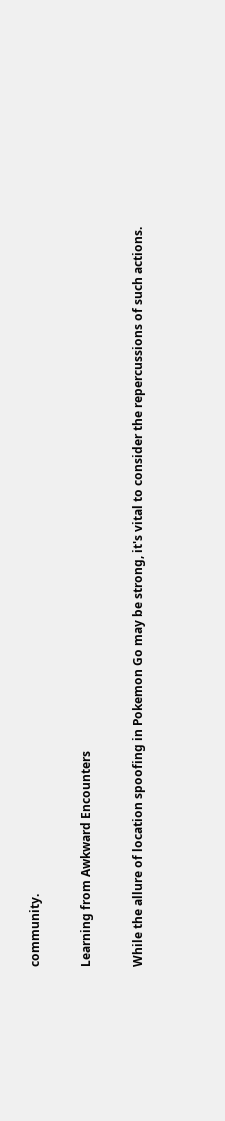community.

Learning from Awkward Encounters

While the allure of location spoofing in Pokemon Go may be strong, it's vital to consider the repercussions of such actions.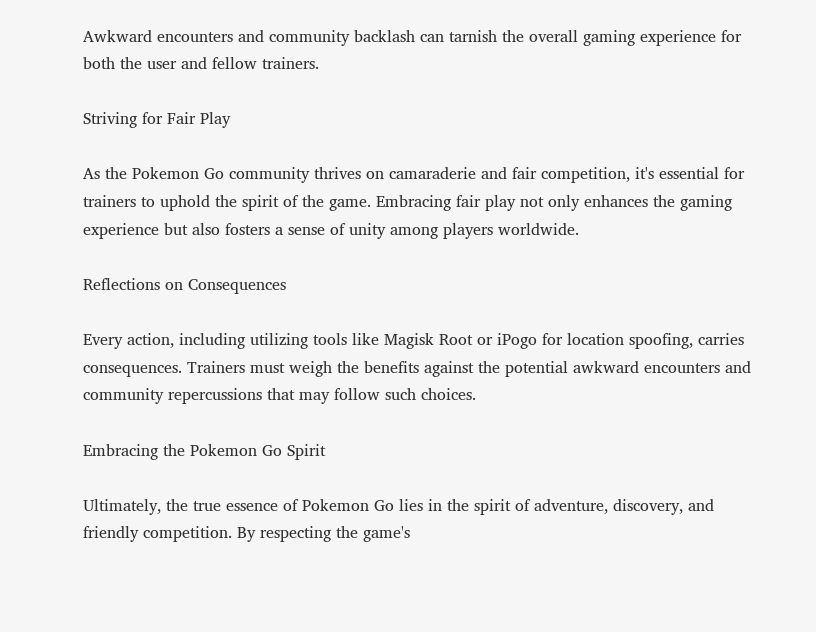Awkward encounters and community backlash can tarnish the overall gaming experience for both the user and fellow trainers.

Striving for Fair Play

As the Pokemon Go community thrives on camaraderie and fair competition, it's essential for trainers to uphold the spirit of the game. Embracing fair play not only enhances the gaming experience but also fosters a sense of unity among players worldwide.

Reflections on Consequences

Every action, including utilizing tools like Magisk Root or iPogo for location spoofing, carries consequences. Trainers must weigh the benefits against the potential awkward encounters and community repercussions that may follow such choices.

Embracing the Pokemon Go Spirit

Ultimately, the true essence of Pokemon Go lies in the spirit of adventure, discovery, and friendly competition. By respecting the game's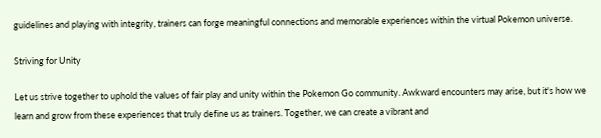guidelines and playing with integrity, trainers can forge meaningful connections and memorable experiences within the virtual Pokemon universe.

Striving for Unity

Let us strive together to uphold the values of fair play and unity within the Pokemon Go community. Awkward encounters may arise, but it's how we learn and grow from these experiences that truly define us as trainers. Together, we can create a vibrant and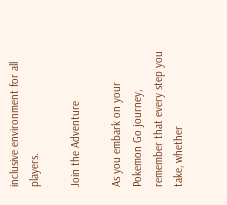inclusive environment for all players.

Join the Adventure

As you embark on your Pokemon Go journey, remember that every step you take, whether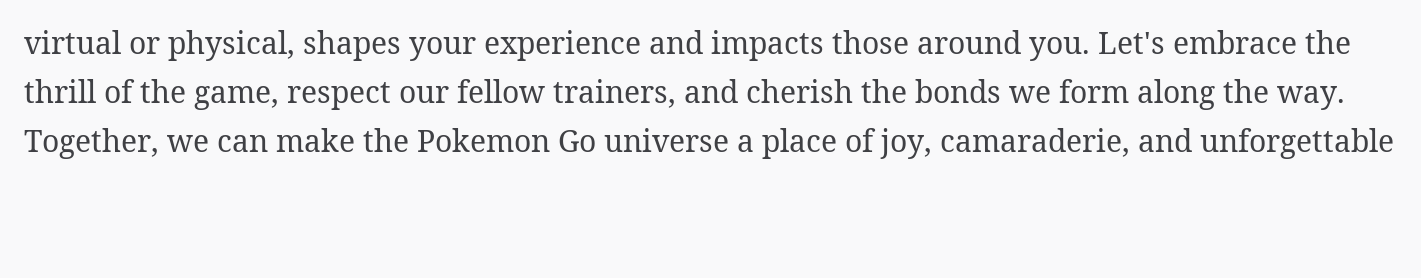virtual or physical, shapes your experience and impacts those around you. Let's embrace the thrill of the game, respect our fellow trainers, and cherish the bonds we form along the way. Together, we can make the Pokemon Go universe a place of joy, camaraderie, and unforgettable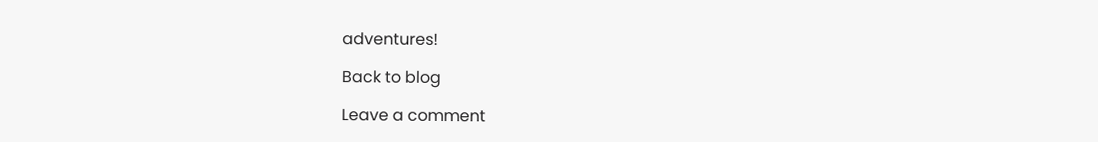adventures!

Back to blog

Leave a comment